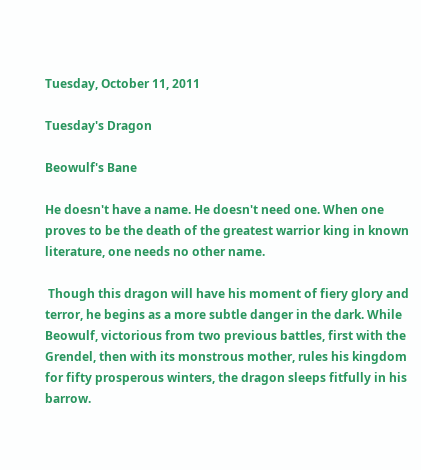Tuesday, October 11, 2011

Tuesday's Dragon

Beowulf's Bane

He doesn't have a name. He doesn't need one. When one proves to be the death of the greatest warrior king in known literature, one needs no other name.

 Though this dragon will have his moment of fiery glory and terror, he begins as a more subtle danger in the dark. While Beowulf, victorious from two previous battles, first with the Grendel, then with its monstrous mother, rules his kingdom for fifty prosperous winters, the dragon sleeps fitfully in his barrow.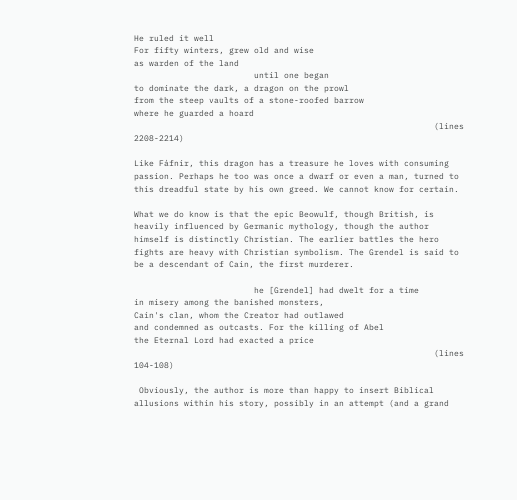He ruled it well
For fifty winters, grew old and wise
as warden of the land
                        until one began
to dominate the dark, a dragon on the prowl
from the steep vaults of a stone-roofed barrow
where he guarded a hoard
                                                            (lines 2208-2214)

Like Fáfnir, this dragon has a treasure he loves with consuming passion. Perhaps he too was once a dwarf or even a man, turned to this dreadful state by his own greed. We cannot know for certain.

What we do know is that the epic Beowulf, though British, is heavily influenced by Germanic mythology, though the author himself is distinctly Christian. The earlier battles the hero fights are heavy with Christian symbolism. The Grendel is said to be a descendant of Cain, the first murderer.

                        he [Grendel] had dwelt for a time
in misery among the banished monsters,
Cain's clan, whom the Creator had outlawed
and condemned as outcasts. For the killing of Abel
the Eternal Lord had exacted a price
                                                            (lines 104-108)

 Obviously, the author is more than happy to insert Biblical allusions within his story, possibly in an attempt (and a grand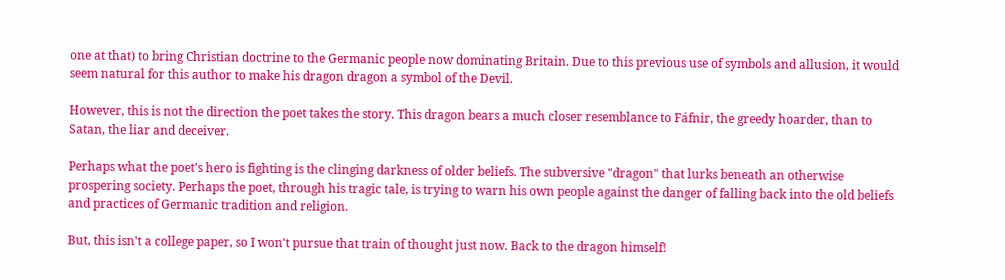one at that) to bring Christian doctrine to the Germanic people now dominating Britain. Due to this previous use of symbols and allusion, it would seem natural for this author to make his dragon dragon a symbol of the Devil.

However, this is not the direction the poet takes the story. This dragon bears a much closer resemblance to Fáfnir, the greedy hoarder, than to Satan, the liar and deceiver.

Perhaps what the poet's hero is fighting is the clinging darkness of older beliefs. The subversive "dragon" that lurks beneath an otherwise prospering society. Perhaps the poet, through his tragic tale, is trying to warn his own people against the danger of falling back into the old beliefs and practices of Germanic tradition and religion.

But, this isn't a college paper, so I won't pursue that train of thought just now. Back to the dragon himself!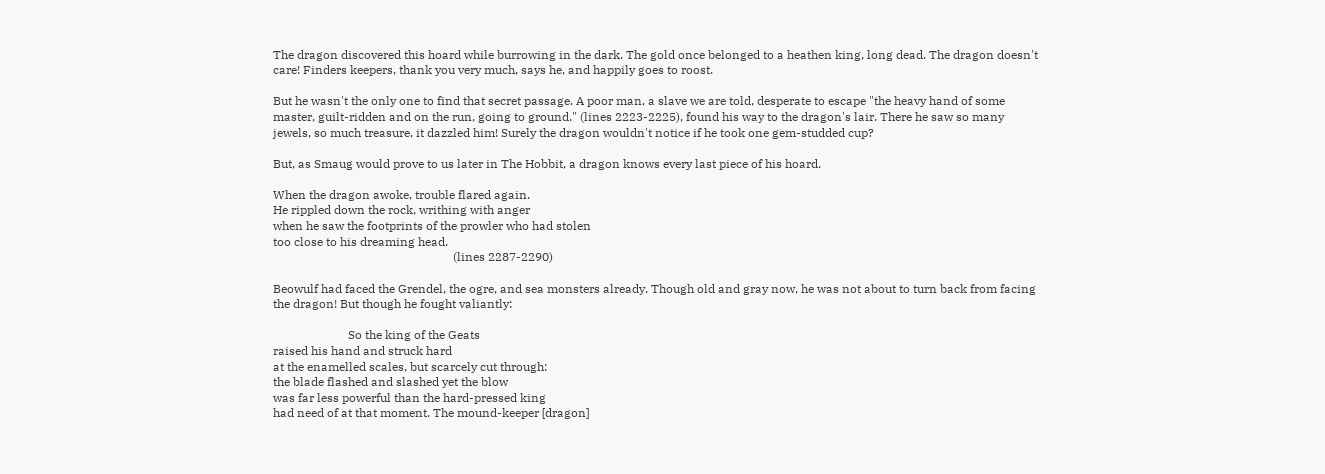The dragon discovered this hoard while burrowing in the dark. The gold once belonged to a heathen king, long dead. The dragon doesn't care! Finders keepers, thank you very much, says he, and happily goes to roost.

But he wasn't the only one to find that secret passage. A poor man, a slave we are told, desperate to escape "the heavy hand of some master, guilt-ridden and on the run, going to ground." (lines 2223-2225), found his way to the dragon's lair. There he saw so many jewels, so much treasure, it dazzled him! Surely the dragon wouldn't notice if he took one gem-studded cup?

But, as Smaug would prove to us later in The Hobbit, a dragon knows every last piece of his hoard.

When the dragon awoke, trouble flared again.
He rippled down the rock, writhing with anger
when he saw the footprints of the prowler who had stolen
too close to his dreaming head.
                                                            (lines 2287-2290)

Beowulf had faced the Grendel, the ogre, and sea monsters already. Though old and gray now, he was not about to turn back from facing the dragon! But though he fought valiantly:

                         So the king of the Geats
raised his hand and struck hard
at the enamelled scales, but scarcely cut through:
the blade flashed and slashed yet the blow
was far less powerful than the hard-pressed king
had need of at that moment. The mound-keeper [dragon]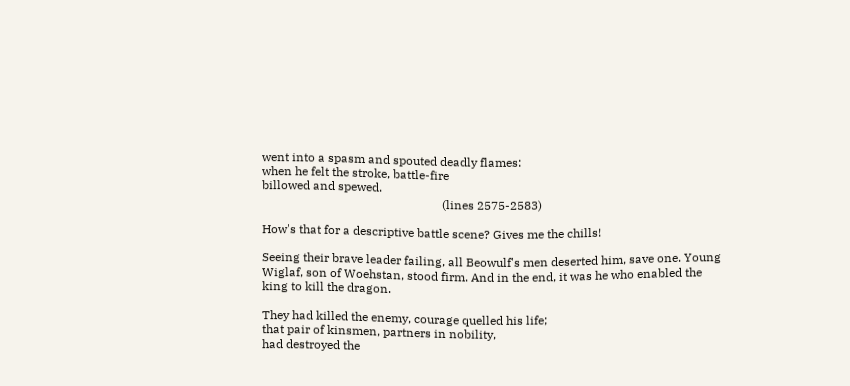went into a spasm and spouted deadly flames:
when he felt the stroke, battle-fire
billowed and spewed.
                                                            (lines 2575-2583)

How's that for a descriptive battle scene? Gives me the chills!

Seeing their brave leader failing, all Beowulf's men deserted him, save one. Young Wiglaf, son of Woehstan, stood firm. And in the end, it was he who enabled the king to kill the dragon.

They had killed the enemy, courage quelled his life;
that pair of kinsmen, partners in nobility,
had destroyed the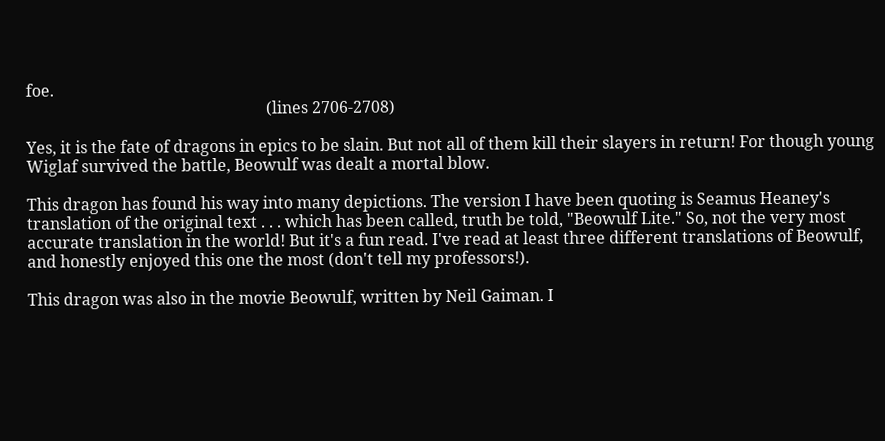foe.
                                                            (lines 2706-2708)

Yes, it is the fate of dragons in epics to be slain. But not all of them kill their slayers in return! For though young Wiglaf survived the battle, Beowulf was dealt a mortal blow.

This dragon has found his way into many depictions. The version I have been quoting is Seamus Heaney's translation of the original text . . . which has been called, truth be told, "Beowulf Lite." So, not the very most accurate translation in the world! But it's a fun read. I've read at least three different translations of Beowulf, and honestly enjoyed this one the most (don't tell my professors!).

This dragon was also in the movie Beowulf, written by Neil Gaiman. I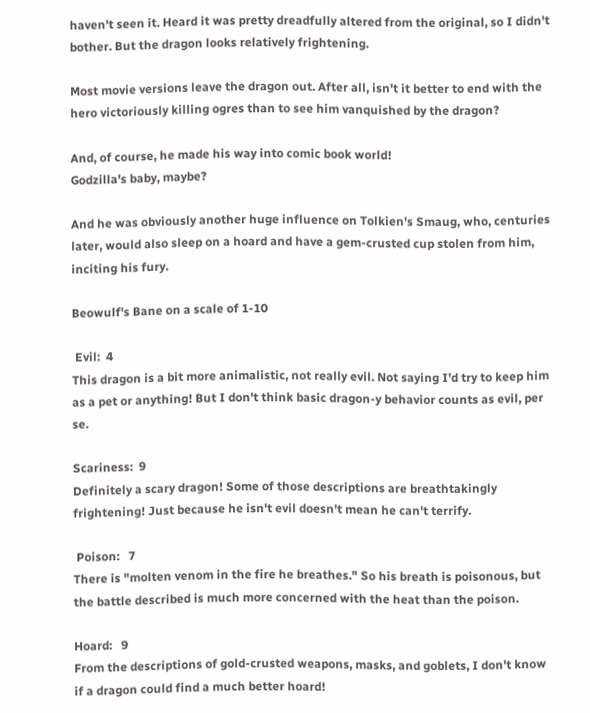haven't seen it. Heard it was pretty dreadfully altered from the original, so I didn't bother. But the dragon looks relatively frightening.

Most movie versions leave the dragon out. After all, isn't it better to end with the hero victoriously killing ogres than to see him vanquished by the dragon?

And, of course, he made his way into comic book world!
Godzilla's baby, maybe?

And he was obviously another huge influence on Tolkien's Smaug, who, centuries later, would also sleep on a hoard and have a gem-crusted cup stolen from him, inciting his fury.

Beowulf's Bane on a scale of 1-10

 Evil:  4
This dragon is a bit more animalistic, not really evil. Not saying I'd try to keep him as a pet or anything! But I don't think basic dragon-y behavior counts as evil, per se.

Scariness:  9
Definitely a scary dragon! Some of those descriptions are breathtakingly frightening! Just because he isn't evil doesn't mean he can't terrify.

 Poison:   7
There is "molten venom in the fire he breathes." So his breath is poisonous, but the battle described is much more concerned with the heat than the poison.

Hoard:   9
From the descriptions of gold-crusted weapons, masks, and goblets, I don't know if a dragon could find a much better hoard!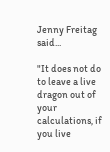Jenny Freitag said...

"It does not do to leave a live dragon out of your calculations, if you live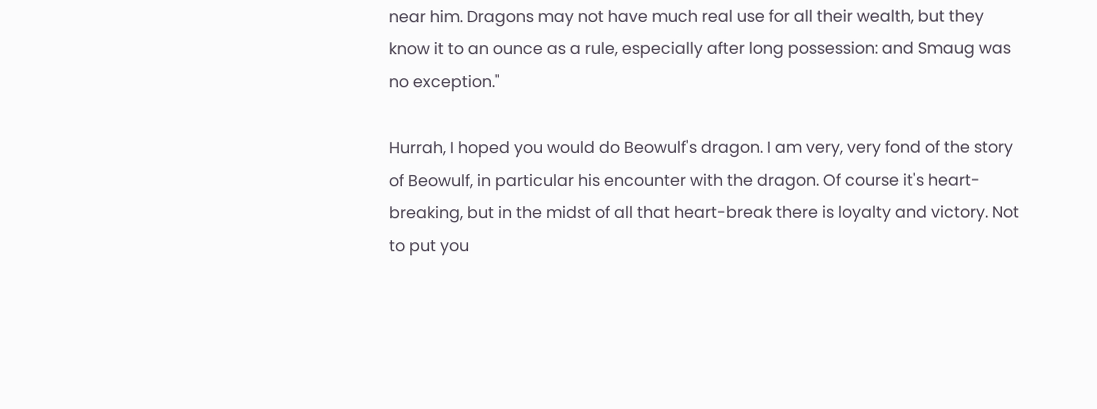near him. Dragons may not have much real use for all their wealth, but they know it to an ounce as a rule, especially after long possession: and Smaug was no exception."

Hurrah, I hoped you would do Beowulf's dragon. I am very, very fond of the story of Beowulf, in particular his encounter with the dragon. Of course it's heart-breaking, but in the midst of all that heart-break there is loyalty and victory. Not to put you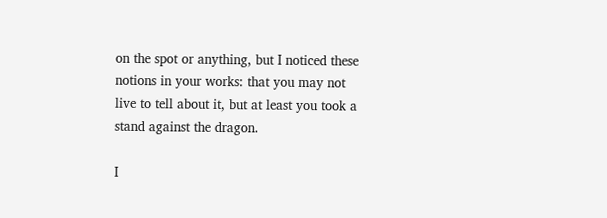on the spot or anything, but I noticed these notions in your works: that you may not live to tell about it, but at least you took a stand against the dragon.

I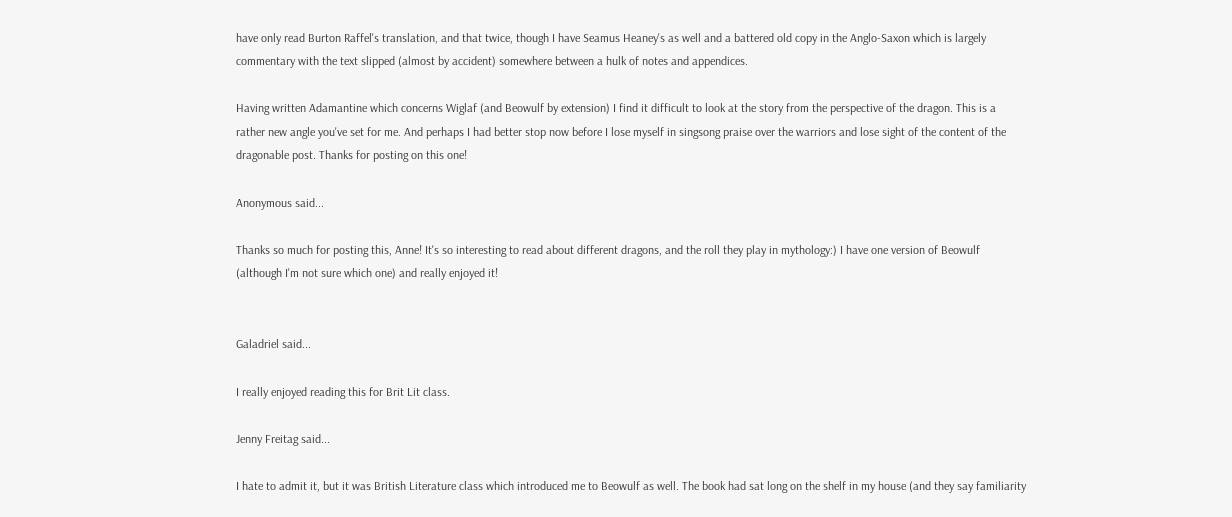have only read Burton Raffel's translation, and that twice, though I have Seamus Heaney's as well and a battered old copy in the Anglo-Saxon which is largely commentary with the text slipped (almost by accident) somewhere between a hulk of notes and appendices.

Having written Adamantine which concerns Wiglaf (and Beowulf by extension) I find it difficult to look at the story from the perspective of the dragon. This is a rather new angle you've set for me. And perhaps I had better stop now before I lose myself in singsong praise over the warriors and lose sight of the content of the dragonable post. Thanks for posting on this one!

Anonymous said...

Thanks so much for posting this, Anne! It's so interesting to read about different dragons, and the roll they play in mythology:) I have one version of Beowulf (although I'm not sure which one) and really enjoyed it!


Galadriel said...

I really enjoyed reading this for Brit Lit class.

Jenny Freitag said...

I hate to admit it, but it was British Literature class which introduced me to Beowulf as well. The book had sat long on the shelf in my house (and they say familiarity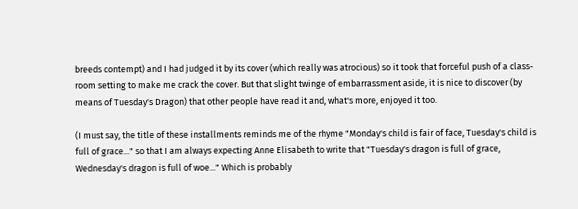breeds contempt) and I had judged it by its cover (which really was atrocious) so it took that forceful push of a class-room setting to make me crack the cover. But that slight twinge of embarrassment aside, it is nice to discover (by means of Tuesday's Dragon) that other people have read it and, what's more, enjoyed it too.

(I must say, the title of these installments reminds me of the rhyme "Monday's child is fair of face, Tuesday's child is full of grace..." so that I am always expecting Anne Elisabeth to write that "Tuesday's dragon is full of grace, Wednesday's dragon is full of woe..." Which is probably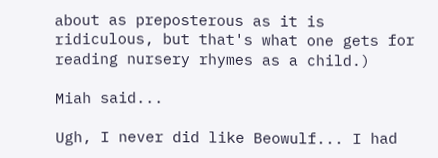about as preposterous as it is ridiculous, but that's what one gets for reading nursery rhymes as a child.)

Miah said...

Ugh, I never did like Beowulf... I had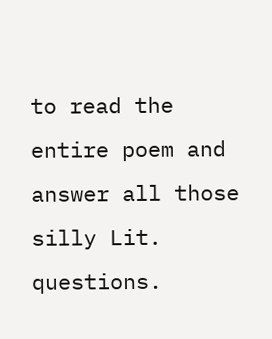to read the entire poem and answer all those silly Lit. questions.